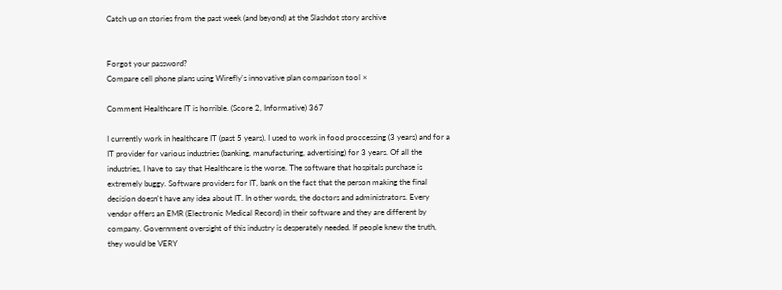Catch up on stories from the past week (and beyond) at the Slashdot story archive


Forgot your password?
Compare cell phone plans using Wirefly's innovative plan comparison tool ×

Comment Healthcare IT is horrible. (Score 2, Informative) 367

I currently work in healthcare IT (past 5 years). I used to work in food proccessing (3 years) and for a IT provider for various industries (banking, manufacturing, advertising) for 3 years. Of all the industries, I have to say that Healthcare is the worse. The software that hospitals purchase is extremely buggy. Software providers for IT, bank on the fact that the person making the final decision doesn't have any idea about IT. In other words, the doctors and administrators. Every vendor offers an EMR (Electronic Medical Record) in their software and they are different by company. Government oversight of this industry is desperately needed. If people knew the truth, they would be VERY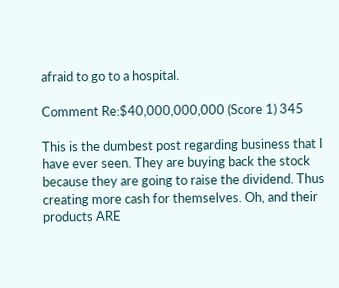afraid to go to a hospital.

Comment Re:$40,000,000,000 (Score 1) 345

This is the dumbest post regarding business that I have ever seen. They are buying back the stock because they are going to raise the dividend. Thus creating more cash for themselves. Oh, and their products ARE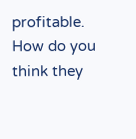profitable. How do you think they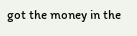got the money in the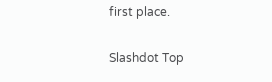first place.

Slashdot Top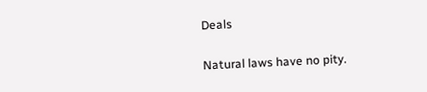Deals

Natural laws have no pity.